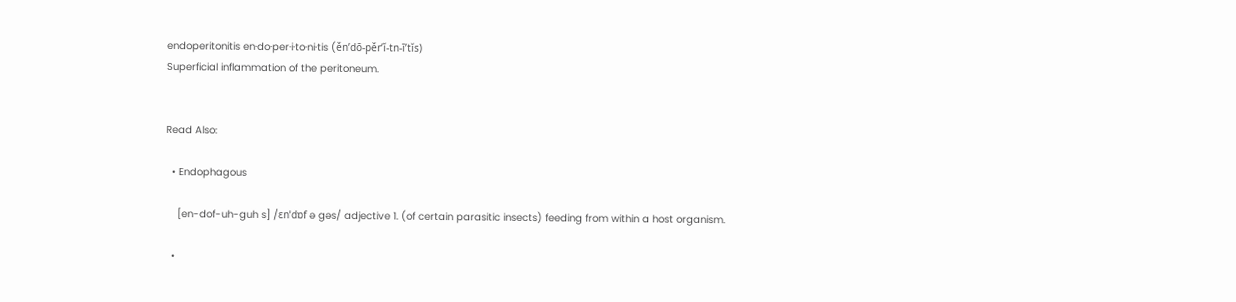endoperitonitis en·do·per·i·to·ni·tis (ěn’dō-pěr’ĭ-tn-ī’tĭs)
Superficial inflammation of the peritoneum.


Read Also:

  • Endophagous

    [en-dof-uh-guh s] /ɛnˈdɒf ə gəs/ adjective 1. (of certain parasitic insects) feeding from within a host organism.

  •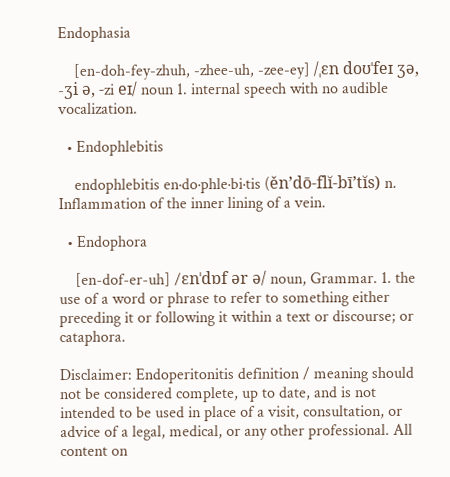Endophasia

    [en-doh-fey-zhuh, -zhee-uh, -zee-ey] /ˌɛn doʊˈfeɪ ʒə, -ʒi ə, -zi eɪ/ noun 1. internal speech with no audible vocalization.

  • Endophlebitis

    endophlebitis en·do·phle·bi·tis (ěn’dō-flĭ-bī’tĭs) n. Inflammation of the inner lining of a vein.

  • Endophora

    [en-dof-er-uh] /ɛnˈdɒf ər ə/ noun, Grammar. 1. the use of a word or phrase to refer to something either preceding it or following it within a text or discourse; or cataphora.

Disclaimer: Endoperitonitis definition / meaning should not be considered complete, up to date, and is not intended to be used in place of a visit, consultation, or advice of a legal, medical, or any other professional. All content on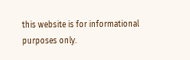this website is for informational purposes only.